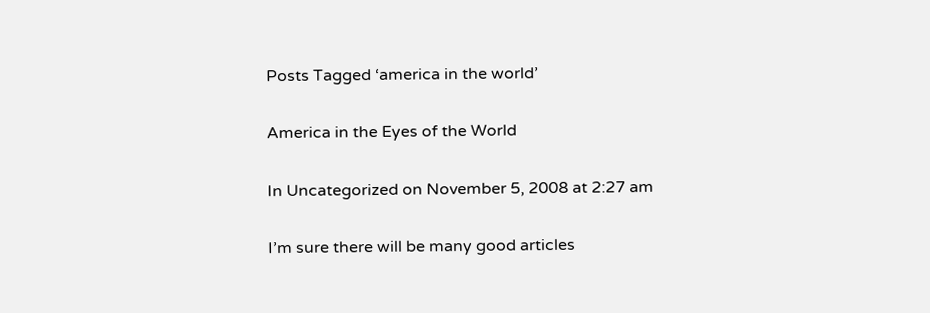Posts Tagged ‘america in the world’

America in the Eyes of the World

In Uncategorized on November 5, 2008 at 2:27 am

I’m sure there will be many good articles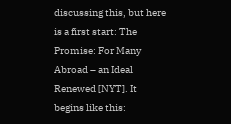discussing this, but here is a first start: The Promise: For Many Abroad – an Ideal Renewed [NYT]. It begins like this: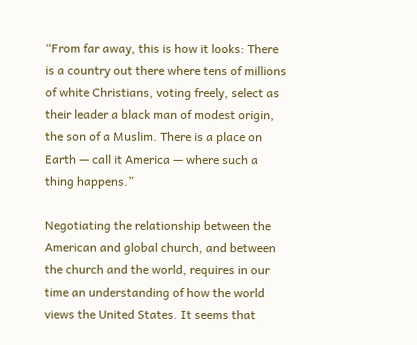“From far away, this is how it looks: There is a country out there where tens of millions of white Christians, voting freely, select as their leader a black man of modest origin, the son of a Muslim. There is a place on Earth — call it America — where such a thing happens.”

Negotiating the relationship between the American and global church, and between the church and the world, requires in our time an understanding of how the world views the United States. It seems that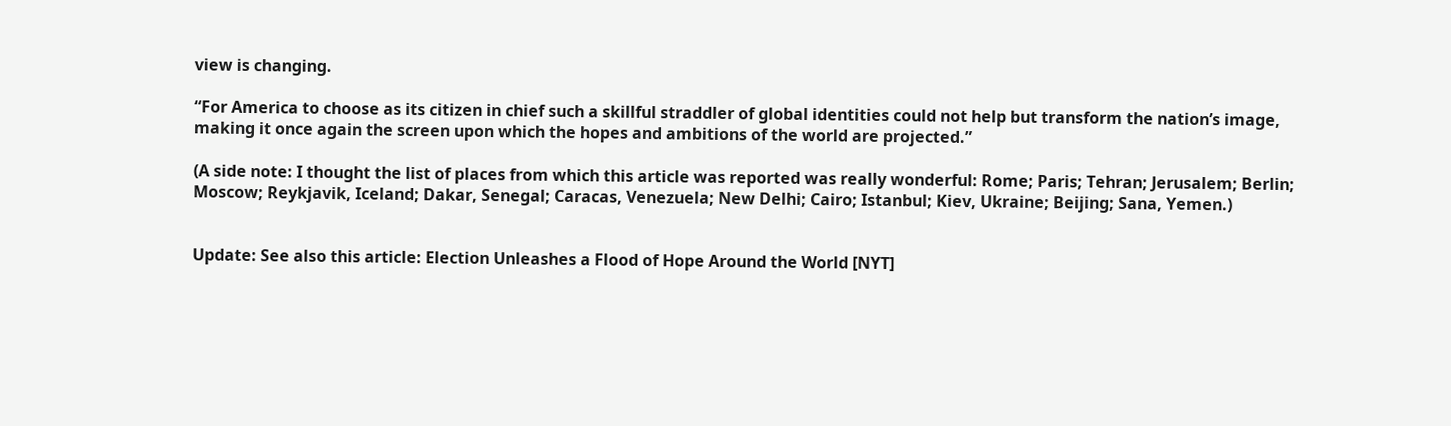view is changing.

“For America to choose as its citizen in chief such a skillful straddler of global identities could not help but transform the nation’s image, making it once again the screen upon which the hopes and ambitions of the world are projected.”

(A side note: I thought the list of places from which this article was reported was really wonderful: Rome; Paris; Tehran; Jerusalem; Berlin; Moscow; Reykjavik, Iceland; Dakar, Senegal; Caracas, Venezuela; New Delhi; Cairo; Istanbul; Kiev, Ukraine; Beijing; Sana, Yemen.)


Update: See also this article: Election Unleashes a Flood of Hope Around the World [NYT]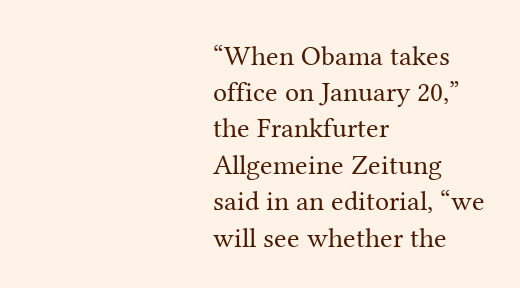“When Obama takes office on January 20,” the Frankfurter Allgemeine Zeitung said in an editorial, “we will see whether the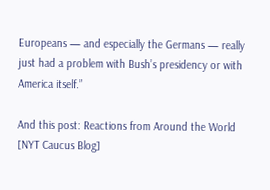Europeans — and especially the Germans — really just had a problem with Bush’s presidency or with America itself.”

And this post: Reactions from Around the World [NYT Caucus Blog]